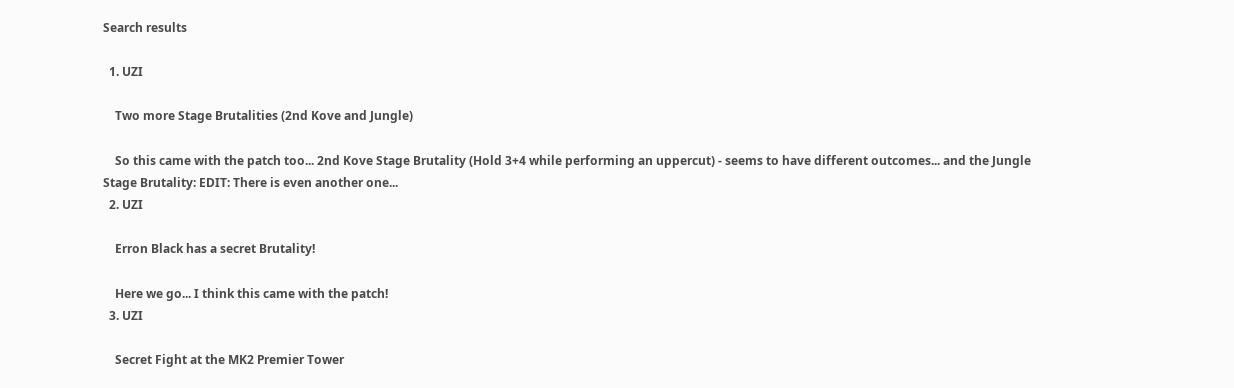Search results

  1. UZI

    Two more Stage Brutalities (2nd Kove and Jungle)

    So this came with the patch too... 2nd Kove Stage Brutality (Hold 3+4 while performing an uppercut) - seems to have different outcomes... and the Jungle Stage Brutality: EDIT: There is even another one...
  2. UZI

    Erron Black has a secret Brutality!

    Here we go... I think this came with the patch!
  3. UZI

    Secret Fight at the MK2 Premier Tower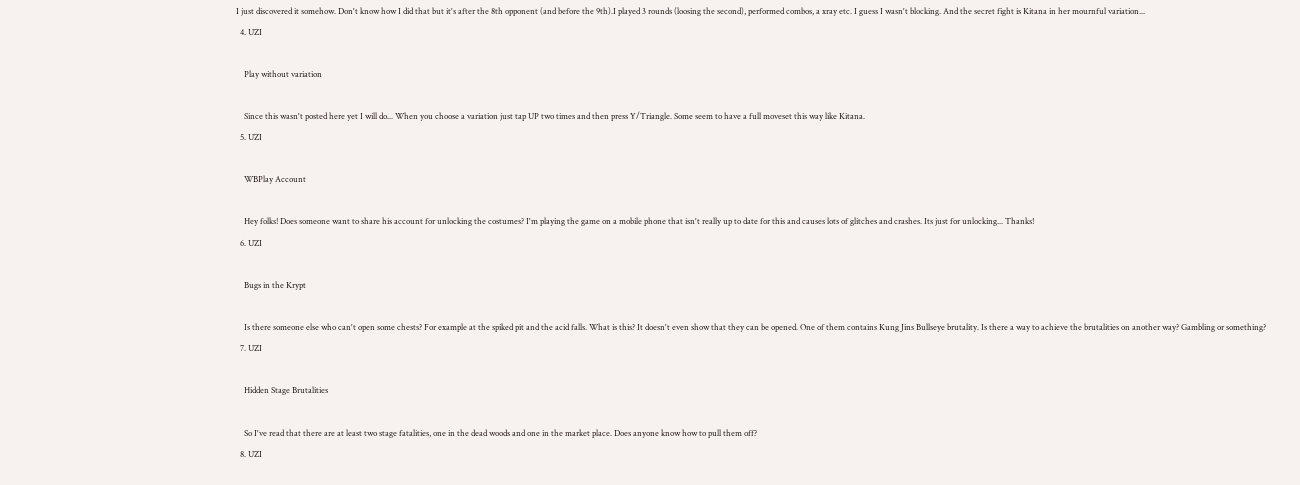I just discovered it somehow. Don't know how I did that but it's after the 8th opponent (and before the 9th).I played 3 rounds (loosing the second), performed combos, a xray etc. I guess I wasn't blocking. And the secret fight is Kitana in her mournful variation...
  4. UZI

    Play without variation

    Since this wasn't posted here yet I will do... When you choose a variation just tap UP two times and then press Y/Triangle. Some seem to have a full moveset this way like Kitana.
  5. UZI

    WBPlay Account

    Hey folks! Does someone want to share his account for unlocking the costumes? I'm playing the game on a mobile phone that isn't really up to date for this and causes lots of glitches and crashes. Its just for unlocking... Thanks!
  6. UZI

    Bugs in the Krypt

    Is there someone else who can't open some chests? For example at the spiked pit and the acid falls. What is this? It doesn't even show that they can be opened. One of them contains Kung Jins Bullseye brutality. Is there a way to achieve the brutalities on another way? Gambling or something?
  7. UZI

    Hidden Stage Brutalities

    So I've read that there are at least two stage fatalities, one in the dead woods and one in the market place. Does anyone know how to pull them off?
  8. UZI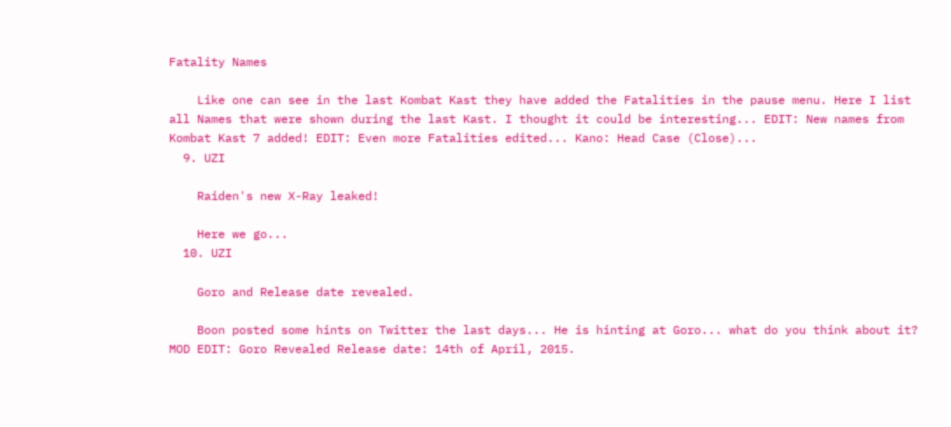Fatality Names

    Like one can see in the last Kombat Kast they have added the Fatalities in the pause menu. Here I list all Names that were shown during the last Kast. I thought it could be interesting... EDIT: New names from Kombat Kast 7 added! EDIT: Even more Fatalities edited... Kano: Head Case (Close)...
  9. UZI

    Raiden's new X-Ray leaked!

    Here we go...
  10. UZI

    Goro and Release date revealed.

    Boon posted some hints on Twitter the last days... He is hinting at Goro... what do you think about it? MOD EDIT: Goro Revealed Release date: 14th of April, 2015.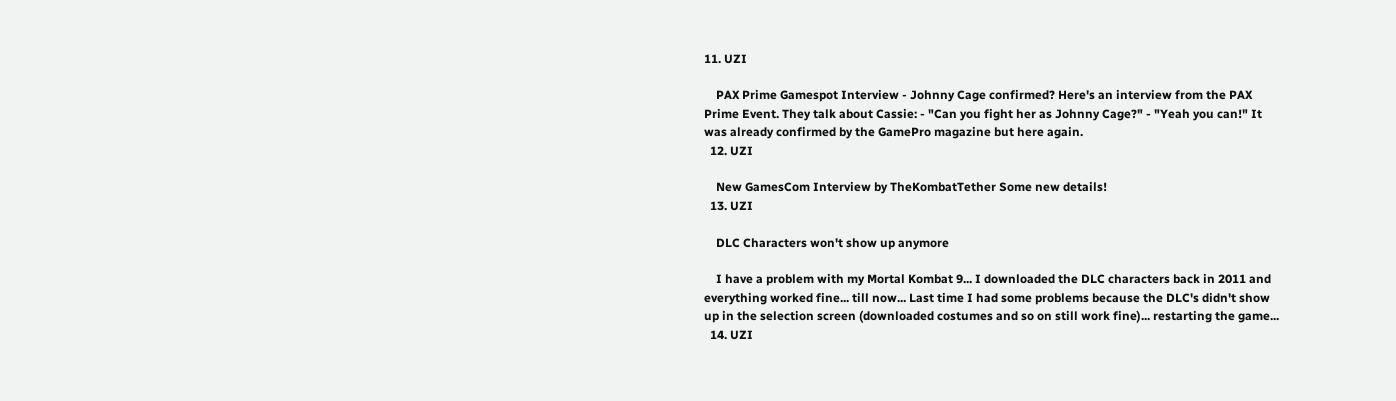11. UZI

    PAX Prime Gamespot Interview - Johnny Cage confirmed? Here's an interview from the PAX Prime Event. They talk about Cassie: - "Can you fight her as Johnny Cage?" - "Yeah you can!" It was already confirmed by the GamePro magazine but here again.
  12. UZI

    New GamesCom Interview by TheKombatTether Some new details!
  13. UZI

    DLC Characters won't show up anymore

    I have a problem with my Mortal Kombat 9... I downloaded the DLC characters back in 2011 and everything worked fine... till now... Last time I had some problems because the DLC's didn't show up in the selection screen (downloaded costumes and so on still work fine)... restarting the game...
  14. UZI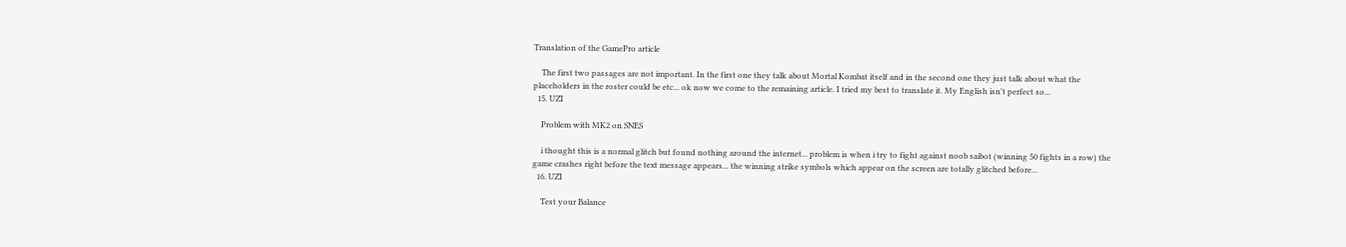Translation of the GamePro article

    The first two passages are not important. In the first one they talk about Mortal Kombat itself and in the second one they just talk about what the placeholders in the roster could be etc... ok now we come to the remaining article. I tried my best to translate it. My English isn't perfect so...
  15. UZI

    Problem with MK2 on SNES

    i thought this is a normal glitch but found nothing around the internet... problem is when i try to fight against noob saibot (winning 50 fights in a row) the game crashes right before the text message appears... the winning strike symbols which appear on the screen are totally glitched before...
  16. UZI

    Test your Balance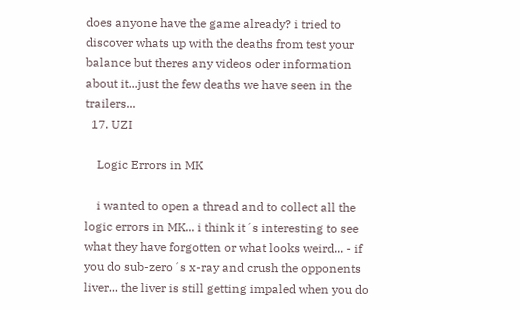does anyone have the game already? i tried to discover whats up with the deaths from test your balance but theres any videos oder information about it...just the few deaths we have seen in the trailers...
  17. UZI

    Logic Errors in MK

    i wanted to open a thread and to collect all the logic errors in MK... i think it´s interesting to see what they have forgotten or what looks weird... - if you do sub-zero´s x-ray and crush the opponents liver... the liver is still getting impaled when you do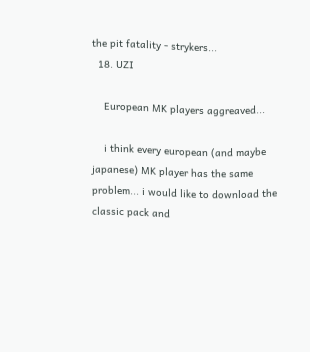the pit fatality - strykers...
  18. UZI

    European MK players aggreaved...

    i think every european (and maybe japanese) MK player has the same problem... i would like to download the classic pack and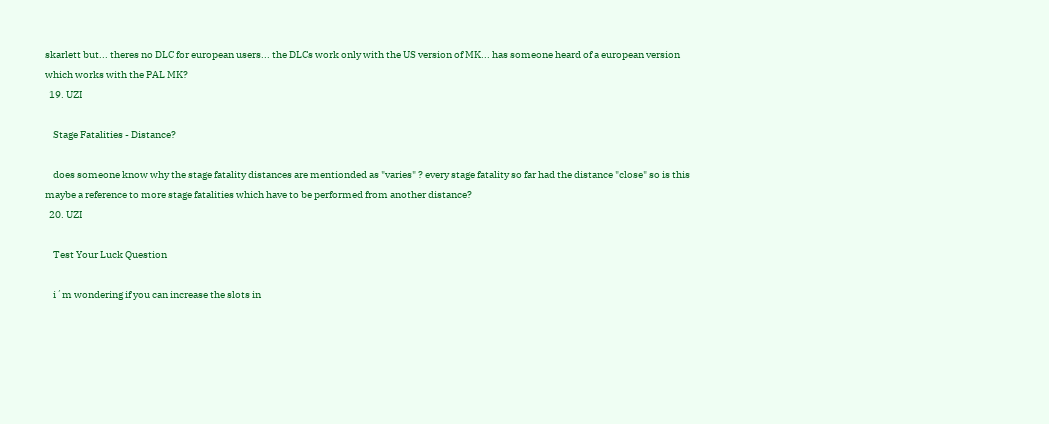skarlett but... theres no DLC for european users... the DLCs work only with the US version of MK... has someone heard of a european version which works with the PAL MK?
  19. UZI

    Stage Fatalities - Distance?

    does someone know why the stage fatality distances are mentionded as "varies" ? every stage fatality so far had the distance "close" so is this maybe a reference to more stage fatalities which have to be performed from another distance?
  20. UZI

    Test Your Luck Question

    i´m wondering if you can increase the slots in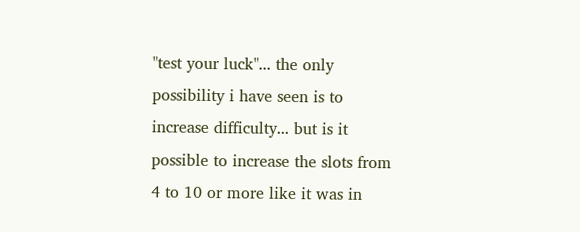"test your luck"... the only possibility i have seen is to increase difficulty... but is it possible to increase the slots from 4 to 10 or more like it was in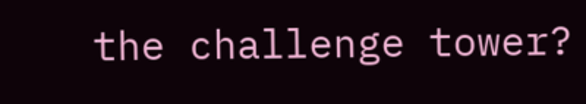the challenge tower?